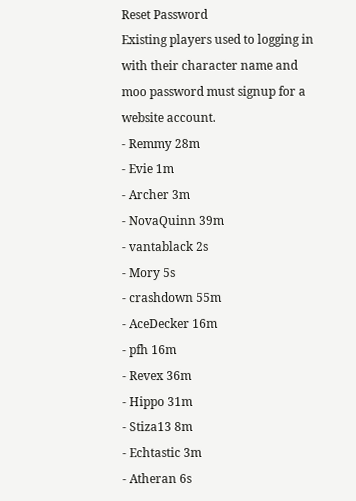Reset Password
Existing players used to logging in with their character name and moo password must signup for a website account.
- Remmy 28m
- Evie 1m
- Archer 3m
- NovaQuinn 39m
- vantablack 2s
- Mory 5s
- crashdown 55m
- AceDecker 16m
- pfh 16m
- Revex 36m
- Hippo 31m
- Stiza13 8m
- Echtastic 3m
- Atheran 6s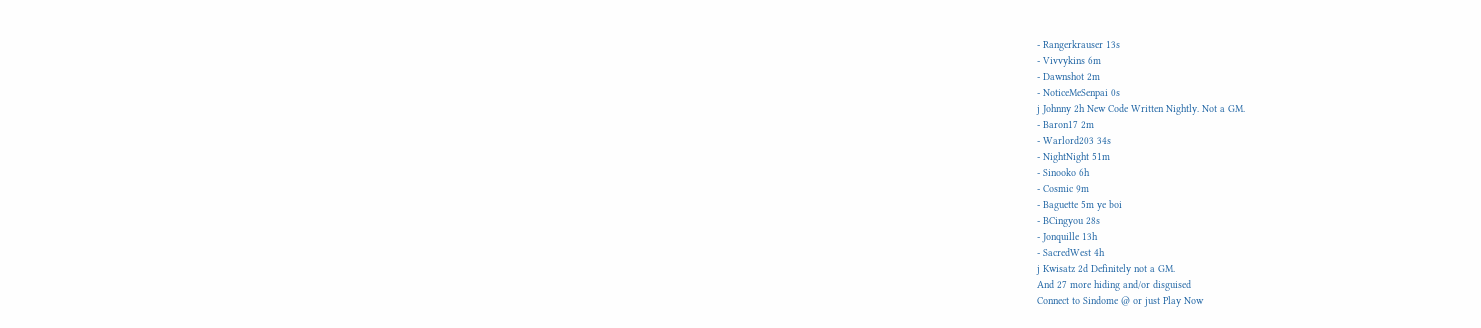- Rangerkrauser 13s
- Vivvykins 6m
- Dawnshot 2m
- NoticeMeSenpai 0s
j Johnny 2h New Code Written Nightly. Not a GM.
- Baron17 2m
- Warlord203 34s
- NightNight 51m
- Sinooko 6h
- Cosmic 9m
- Baguette 5m ye boi
- BCingyou 28s
- Jonquille 13h
- SacredWest 4h
j Kwisatz 2d Definitely not a GM.
And 27 more hiding and/or disguised
Connect to Sindome @ or just Play Now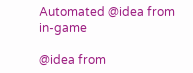Automated @idea from in-game

@idea from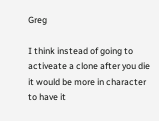Greg

I think instead of going to activeate a clone after you die it would be more in character to have it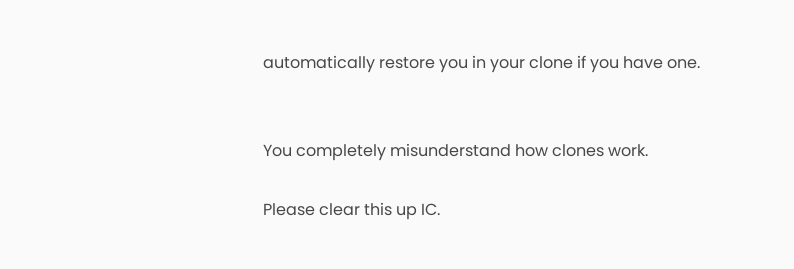automatically restore you in your clone if you have one.


You completely misunderstand how clones work.

Please clear this up IC.